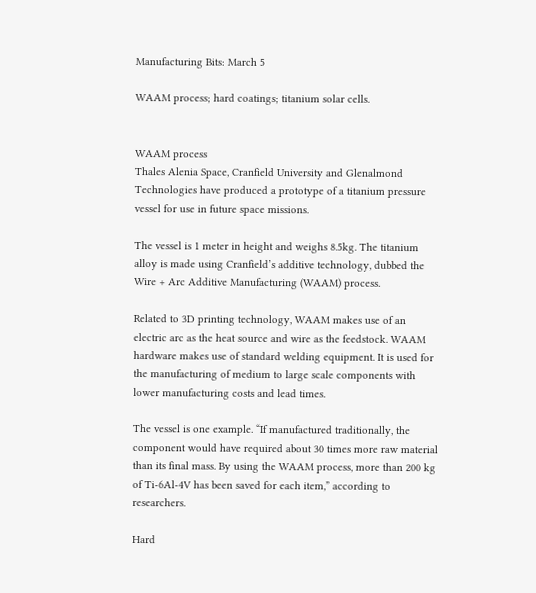Manufacturing Bits: March 5

WAAM process; hard coatings; titanium solar cells.


WAAM process
Thales Alenia Space, Cranfield University and Glenalmond Technologies have produced a prototype of a titanium pressure vessel for use in future space missions.

The vessel is 1 meter in height and weighs 8.5kg. The titanium alloy is made using Cranfield’s additive technology, dubbed the Wire + Arc Additive Manufacturing (WAAM) process.

Related to 3D printing technology, WAAM makes use of an electric arc as the heat source and wire as the feedstock. WAAM hardware makes use of standard welding equipment. It is used for the manufacturing of medium to large scale components with lower manufacturing costs and lead times.

The vessel is one example. “If manufactured traditionally, the component would have required about 30 times more raw material than its final mass. By using the WAAM process, more than 200 kg of Ti-6Al-4V has been saved for each item,” according to researchers.

Hard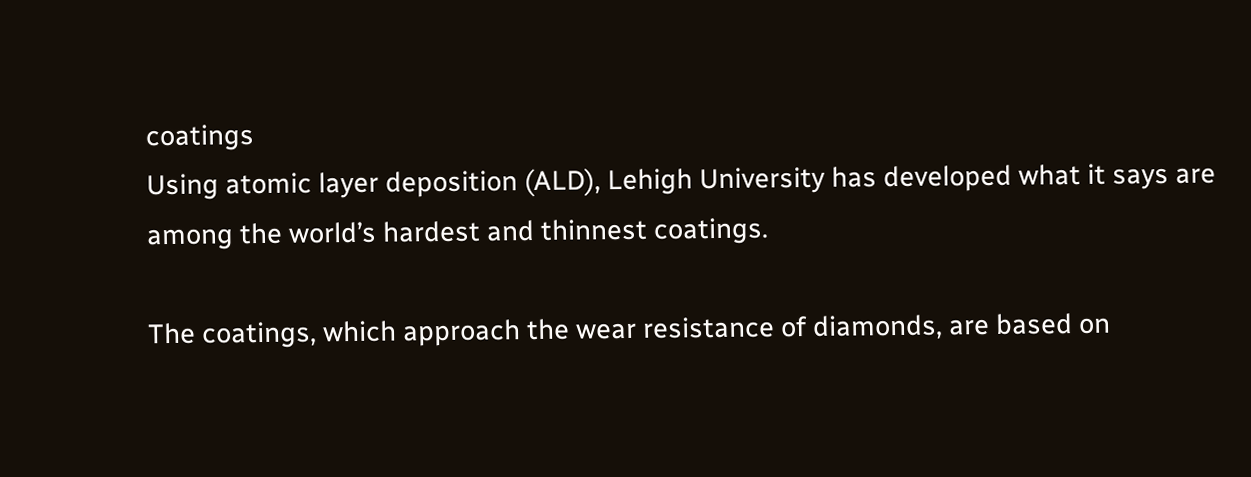coatings
Using atomic layer deposition (ALD), Lehigh University has developed what it says are among the world’s hardest and thinnest coatings.

The coatings, which approach the wear resistance of diamonds, are based on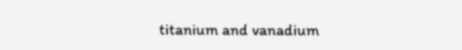titanium and vanadium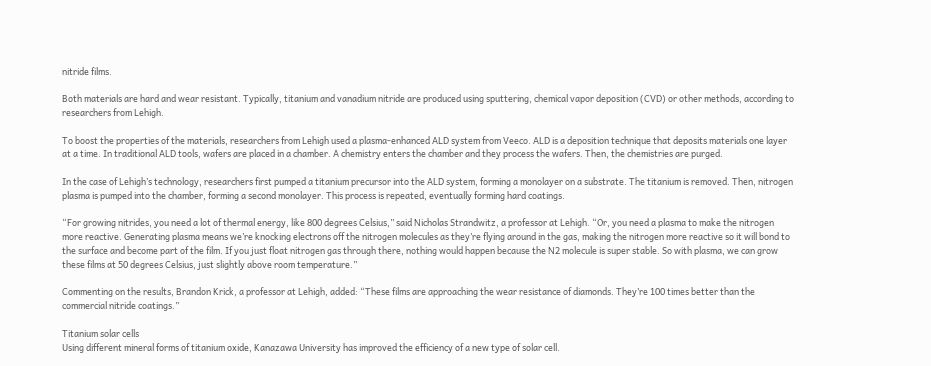nitride films.

Both materials are hard and wear resistant. Typically, titanium and vanadium nitride are produced using sputtering, chemical vapor deposition (CVD) or other methods, according to researchers from Lehigh.

To boost the properties of the materials, researchers from Lehigh used a plasma-enhanced ALD system from Veeco. ALD is a deposition technique that deposits materials one layer at a time. In traditional ALD tools, wafers are placed in a chamber. A chemistry enters the chamber and they process the wafers. Then, the chemistries are purged.

In the case of Lehigh’s technology, researchers first pumped a titanium precursor into the ALD system, forming a monolayer on a substrate. The titanium is removed. Then, nitrogen plasma is pumped into the chamber, forming a second monolayer. This process is repeated, eventually forming hard coatings.

“For growing nitrides, you need a lot of thermal energy, like 800 degrees Celsius,” said Nicholas Strandwitz, a professor at Lehigh. “Or, you need a plasma to make the nitrogen more reactive. Generating plasma means we’re knocking electrons off the nitrogen molecules as they’re flying around in the gas, making the nitrogen more reactive so it will bond to the surface and become part of the film. If you just float nitrogen gas through there, nothing would happen because the N2 molecule is super stable. So with plasma, we can grow these films at 50 degrees Celsius, just slightly above room temperature.”

Commenting on the results, Brandon Krick, a professor at Lehigh, added: “These films are approaching the wear resistance of diamonds. They’re 100 times better than the commercial nitride coatings.”

Titanium solar cells
Using different mineral forms of titanium oxide, Kanazawa University has improved the efficiency of a new type of solar cell.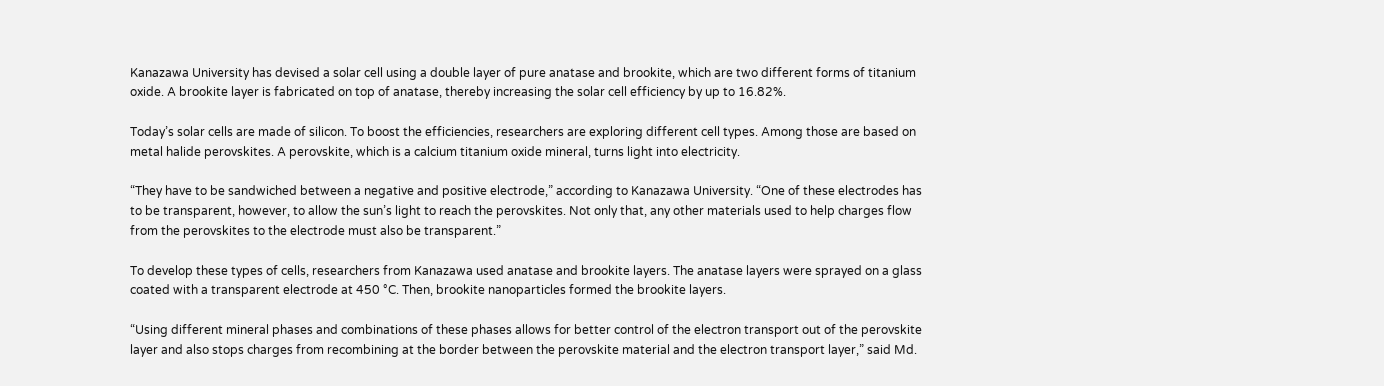Kanazawa University has devised a solar cell using a double layer of pure anatase and brookite, which are two different forms of titanium oxide. A brookite layer is fabricated on top of anatase, thereby increasing the solar cell efficiency by up to 16.82%.

Today’s solar cells are made of silicon. To boost the efficiencies, researchers are exploring different cell types. Among those are based on metal halide perovskites. A perovskite, which is a calcium titanium oxide mineral, turns light into electricity.

“They have to be sandwiched between a negative and positive electrode,” according to Kanazawa University. “One of these electrodes has to be transparent, however, to allow the sun’s light to reach the perovskites. Not only that, any other materials used to help charges flow from the perovskites to the electrode must also be transparent.”

To develop these types of cells, researchers from Kanazawa used anatase and brookite layers. The anatase layers were sprayed on a glass coated with a transparent electrode at 450 °C. Then, brookite nanoparticles formed the brookite layers.

“Using different mineral phases and combinations of these phases allows for better control of the electron transport out of the perovskite layer and also stops charges from recombining at the border between the perovskite material and the electron transport layer,” said Md.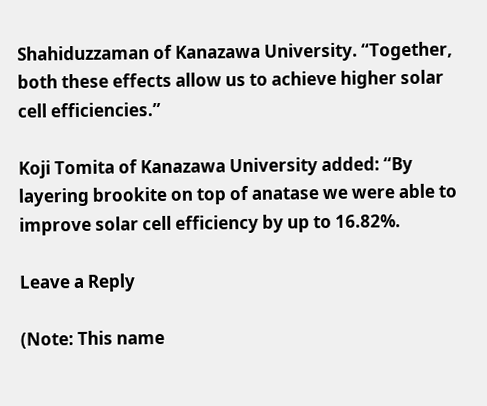Shahiduzzaman of Kanazawa University. “Together, both these effects allow us to achieve higher solar cell efficiencies.”

Koji Tomita of Kanazawa University added: “By layering brookite on top of anatase we were able to improve solar cell efficiency by up to 16.82%.

Leave a Reply

(Note: This name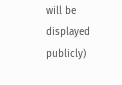will be displayed publicly)